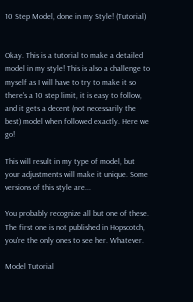10 Step Model, done in my Style! (Tutorial)


Okay. This is a tutorial to make a detailed model in my style! This is also a challenge to myself as I will have to try to make it so there's a 10 step limit, it is easy to follow, and it gets a decent (not necessarily the best) model when followed exactly. Here we go!

This will result in my type of model, but your adjustments will make it unique. Some versions of this style are...

You probably recognize all but one of these. The first one is not published in Hopscotch, you're the only ones to see her. Whatever.

Model Tutorial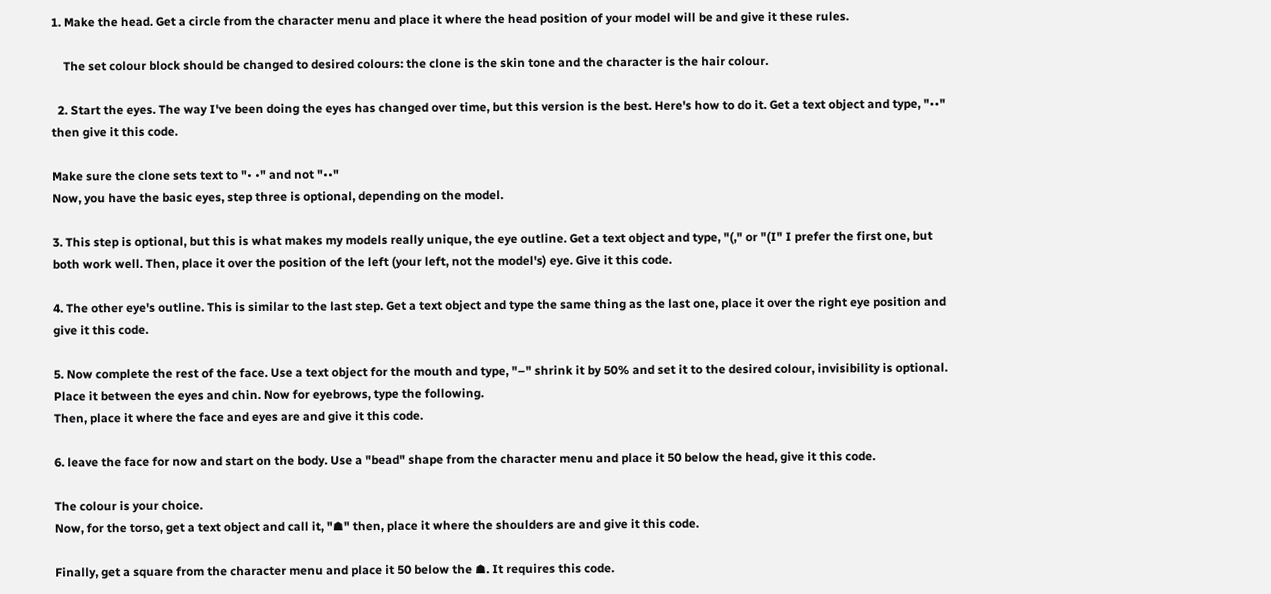1. Make the head. Get a circle from the character menu and place it where the head position of your model will be and give it these rules.

    The set colour block should be changed to desired colours: the clone is the skin tone and the character is the hair colour.

  2. Start the eyes. The way I've been doing the eyes has changed over time, but this version is the best. Here's how to do it. Get a text object and type, "••" then give it this code.

Make sure the clone sets text to "• •" and not "••"
Now, you have the basic eyes, step three is optional, depending on the model.

3. This step is optional, but this is what makes my models really unique, the eye outline. Get a text object and type, "(," or "(I" I prefer the first one, but both work well. Then, place it over the position of the left (your left, not the model's) eye. Give it this code.

4. The other eye's outline. This is similar to the last step. Get a text object and type the same thing as the last one, place it over the right eye position and give it this code.

5. Now complete the rest of the face. Use a text object for the mouth and type, "–" shrink it by 50% and set it to the desired colour, invisibility is optional. Place it between the eyes and chin. Now for eyebrows, type the following.
Then, place it where the face and eyes are and give it this code.

6. leave the face for now and start on the body. Use a "bead" shape from the character menu and place it 50 below the head, give it this code.

The colour is your choice.
Now, for the torso, get a text object and call it, "☗" then, place it where the shoulders are and give it this code.

Finally, get a square from the character menu and place it 50 below the ☗. It requires this code.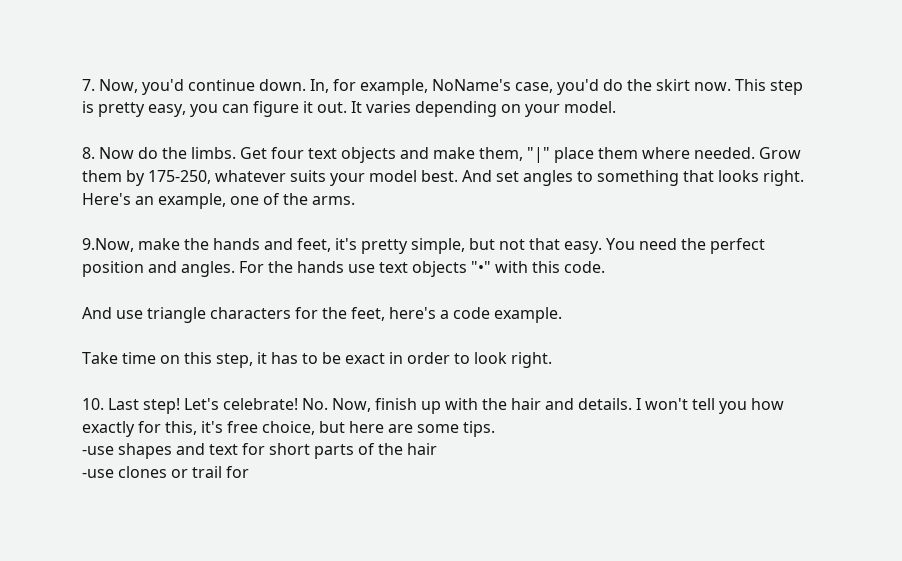7. Now, you'd continue down. In, for example, NoName's case, you'd do the skirt now. This step is pretty easy, you can figure it out. It varies depending on your model.

8. Now do the limbs. Get four text objects and make them, "|" place them where needed. Grow them by 175-250, whatever suits your model best. And set angles to something that looks right. Here's an example, one of the arms.

9.Now, make the hands and feet, it's pretty simple, but not that easy. You need the perfect position and angles. For the hands use text objects "•" with this code.

And use triangle characters for the feet, here's a code example.

Take time on this step, it has to be exact in order to look right.

10. Last step! Let's celebrate! No. Now, finish up with the hair and details. I won't tell you how exactly for this, it's free choice, but here are some tips.
-use shapes and text for short parts of the hair
-use clones or trail for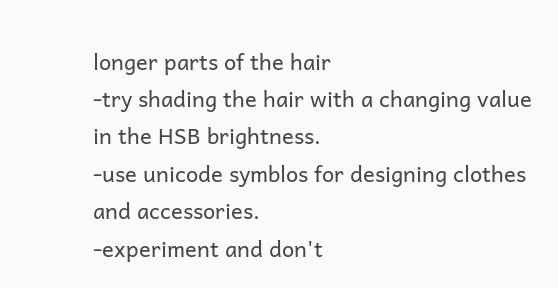longer parts of the hair
-try shading the hair with a changing value in the HSB brightness.
-use unicode symblos for designing clothes and accessories.
-experiment and don't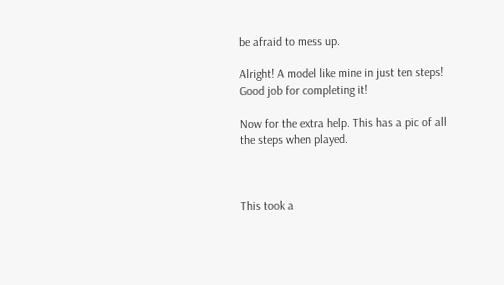be afraid to mess up.

Alright! A model like mine in just ten steps! Good job for completing it!

Now for the extra help. This has a pic of all the steps when played.



This took a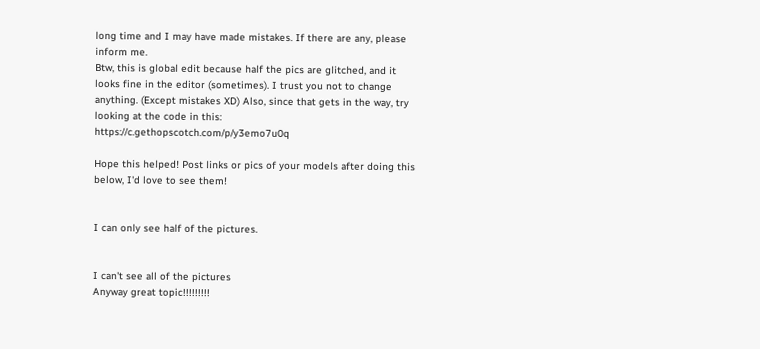long time and I may have made mistakes. If there are any, please inform me.
Btw, this is global edit because half the pics are glitched, and it looks fine in the editor (sometimes). I trust you not to change anything. (Except mistakes XD) Also, since that gets in the way, try looking at the code in this: https://c.gethopscotch.com/p/y3emo7u0q

Hope this helped! Post links or pics of your models after doing this below, I'd love to see them!


I can only see half of the pictures.


I can't see all of the pictures
Anyway great topic!!!!!!!!!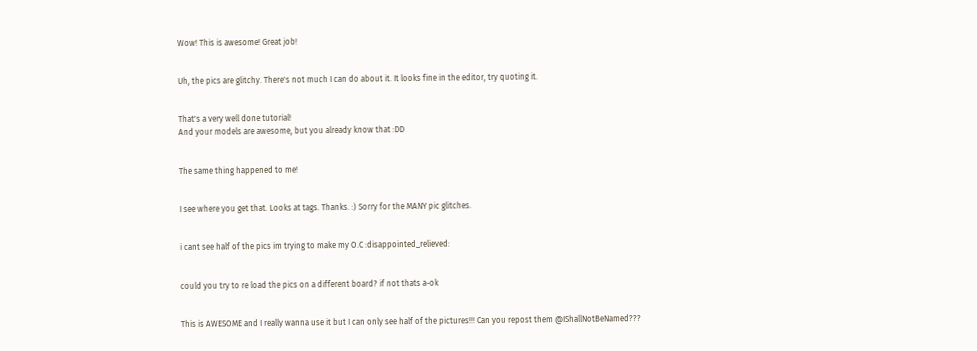Wow! This is awesome! Great job!


Uh, the pics are glitchy. There's not much I can do about it. It looks fine in the editor, try quoting it.


That's a very well done tutorial!
And your models are awesome, but you already know that :DD


The same thing happened to me!


I see where you get that. Looks at tags. Thanks. :) Sorry for the MANY pic glitches.


i cant see half of the pics im trying to make my O.C :disappointed_relieved:


could you try to re load the pics on a different board? if not thats a-ok


This is AWESOME and I really wanna use it but I can only see half of the pictures!!! Can you repost them @IShallNotBeNamed???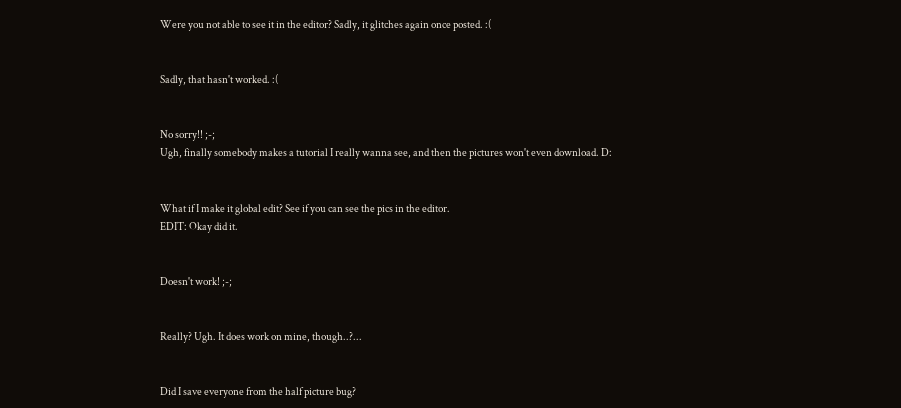Were you not able to see it in the editor? Sadly, it glitches again once posted. :(


Sadly, that hasn't worked. :(


No sorry!! ;-;
Ugh, finally somebody makes a tutorial I really wanna see, and then the pictures won't even download. D:


What if I make it global edit? See if you can see the pics in the editor.
EDIT: Okay did it.


Doesn't work! ;-;


Really? Ugh. It does work on mine, though..?...


Did I save everyone from the half picture bug?